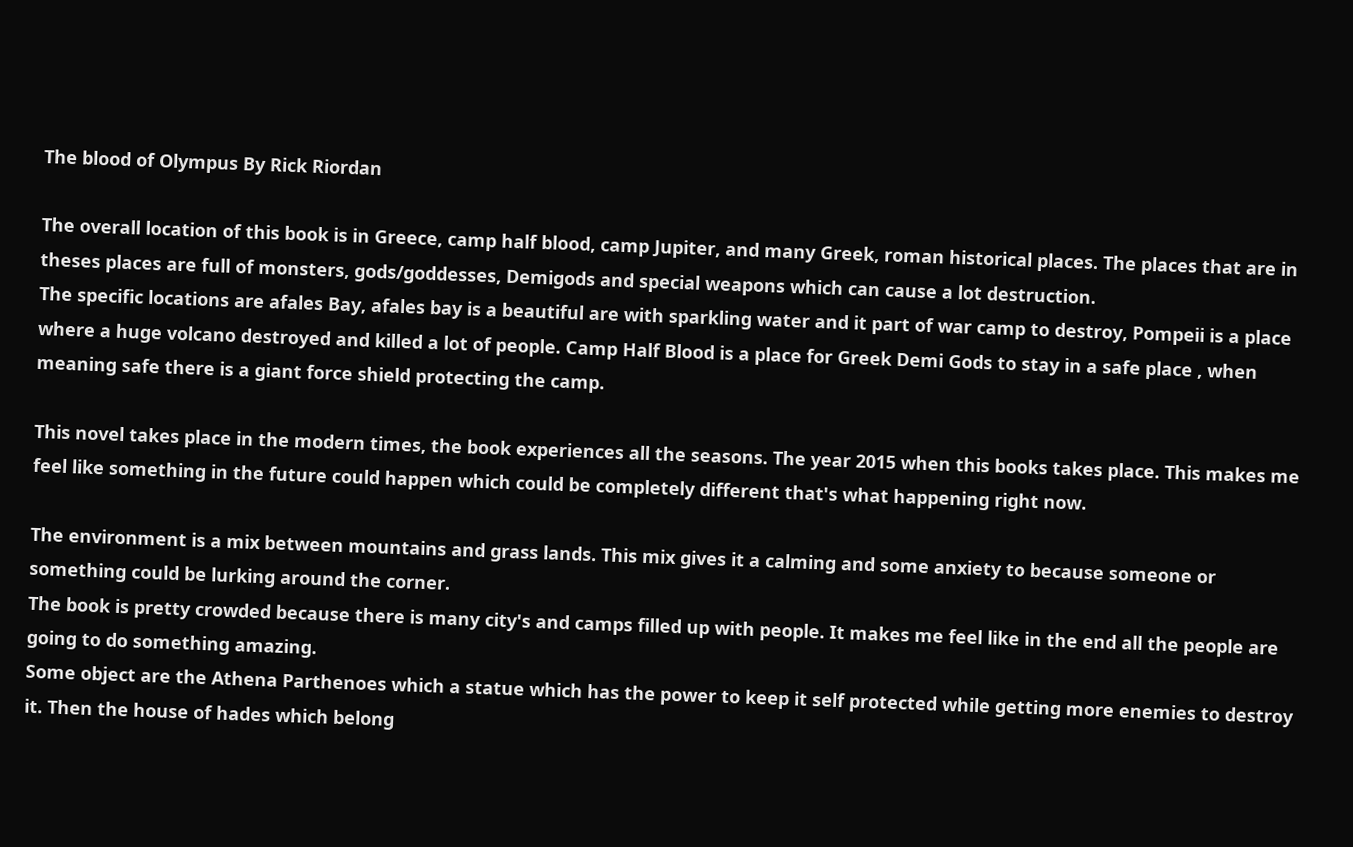The blood of Olympus By Rick Riordan

The overall location of this book is in Greece, camp half blood, camp Jupiter, and many Greek, roman historical places. The places that are in theses places are full of monsters, gods/goddesses, Demigods and special weapons which can cause a lot destruction.
The specific locations are afales Bay, afales bay is a beautiful are with sparkling water and it part of war camp to destroy, Pompeii is a place where a huge volcano destroyed and killed a lot of people. Camp Half Blood is a place for Greek Demi Gods to stay in a safe place , when meaning safe there is a giant force shield protecting the camp.

This novel takes place in the modern times, the book experiences all the seasons. The year 2015 when this books takes place. This makes me feel like something in the future could happen which could be completely different that's what happening right now.

The environment is a mix between mountains and grass lands. This mix gives it a calming and some anxiety to because someone or something could be lurking around the corner.
The book is pretty crowded because there is many city's and camps filled up with people. It makes me feel like in the end all the people are going to do something amazing.
Some object are the Athena Parthenoes which a statue which has the power to keep it self protected while getting more enemies to destroy it. Then the house of hades which belong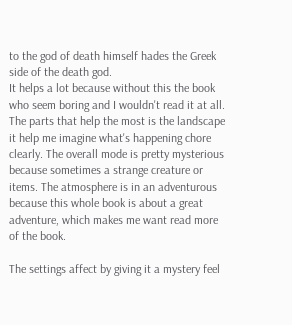to the god of death himself hades the Greek side of the death god.
It helps a lot because without this the book who seem boring and I wouldn't read it at all. The parts that help the most is the landscape it help me imagine what's happening chore clearly. The overall mode is pretty mysterious because sometimes a strange creature or items. The atmosphere is in an adventurous because this whole book is about a great adventure, which makes me want read more of the book.

The settings affect by giving it a mystery feel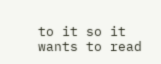to it so it wants to read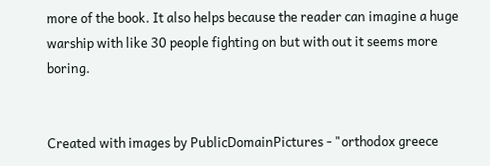more of the book. It also helps because the reader can imagine a huge warship with like 30 people fighting on but with out it seems more boring.


Created with images by PublicDomainPictures - "orthodox greece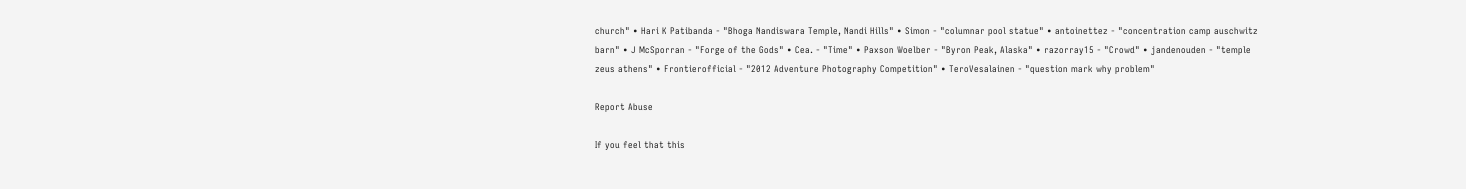church" • Hari K Patibanda - "Bhoga Nandiswara Temple, Nandi Hills" • Simon - "columnar pool statue" • antoinettez - "concentration camp auschwitz barn" • J McSporran - "Forge of the Gods" • Cea. - "Time" • Paxson Woelber - "Byron Peak, Alaska" • razorray15 - "Crowd" • jandenouden - "temple zeus athens" • Frontierofficial - "2012 Adventure Photography Competition" • TeroVesalainen - "question mark why problem"

Report Abuse

If you feel that this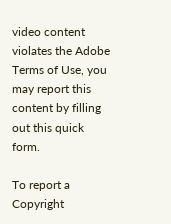video content violates the Adobe Terms of Use, you may report this content by filling out this quick form.

To report a Copyright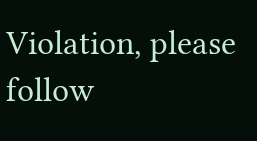Violation, please follow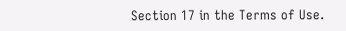Section 17 in the Terms of Use.